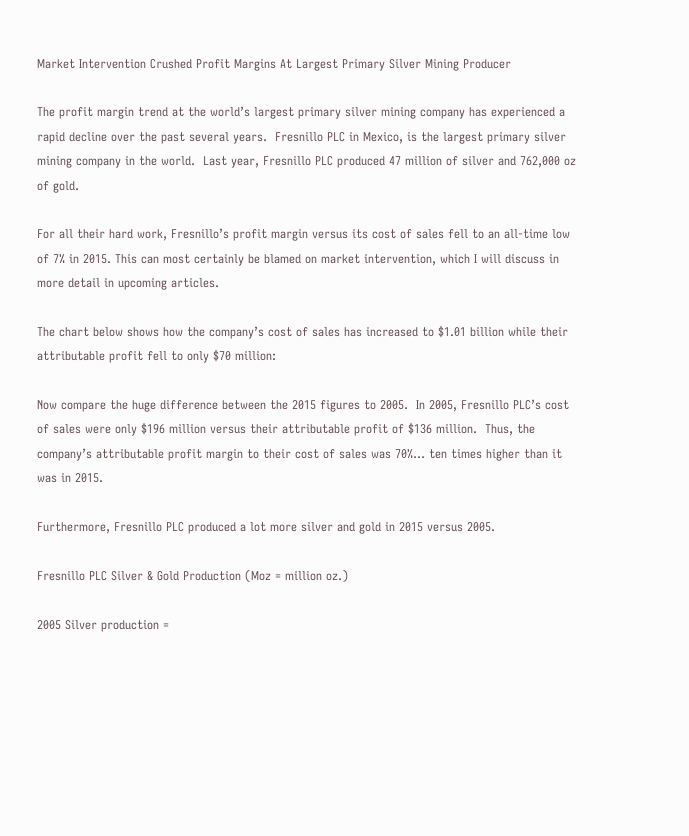Market Intervention Crushed Profit Margins At Largest Primary Silver Mining Producer

The profit margin trend at the world’s largest primary silver mining company has experienced a rapid decline over the past several years.  Fresnillo PLC in Mexico, is the largest primary silver mining company in the world.  Last year, Fresnillo PLC produced 47 million of silver and 762,000 oz of gold.

For all their hard work, Fresnillo’s profit margin versus its cost of sales fell to an all-time low of 7% in 2015. This can most certainly be blamed on market intervention, which I will discuss in more detail in upcoming articles.

The chart below shows how the company’s cost of sales has increased to $1.01 billion while their attributable profit fell to only $70 million:

Now compare the huge difference between the 2015 figures to 2005.  In 2005, Fresnillo PLC’s cost of sales were only $196 million versus their attributable profit of $136 million.  Thus, the company’s attributable profit margin to their cost of sales was 70%… ten times higher than it was in 2015.

Furthermore, Fresnillo PLC produced a lot more silver and gold in 2015 versus 2005.

Fresnillo PLC Silver & Gold Production (Moz = million oz.)

2005 Silver production =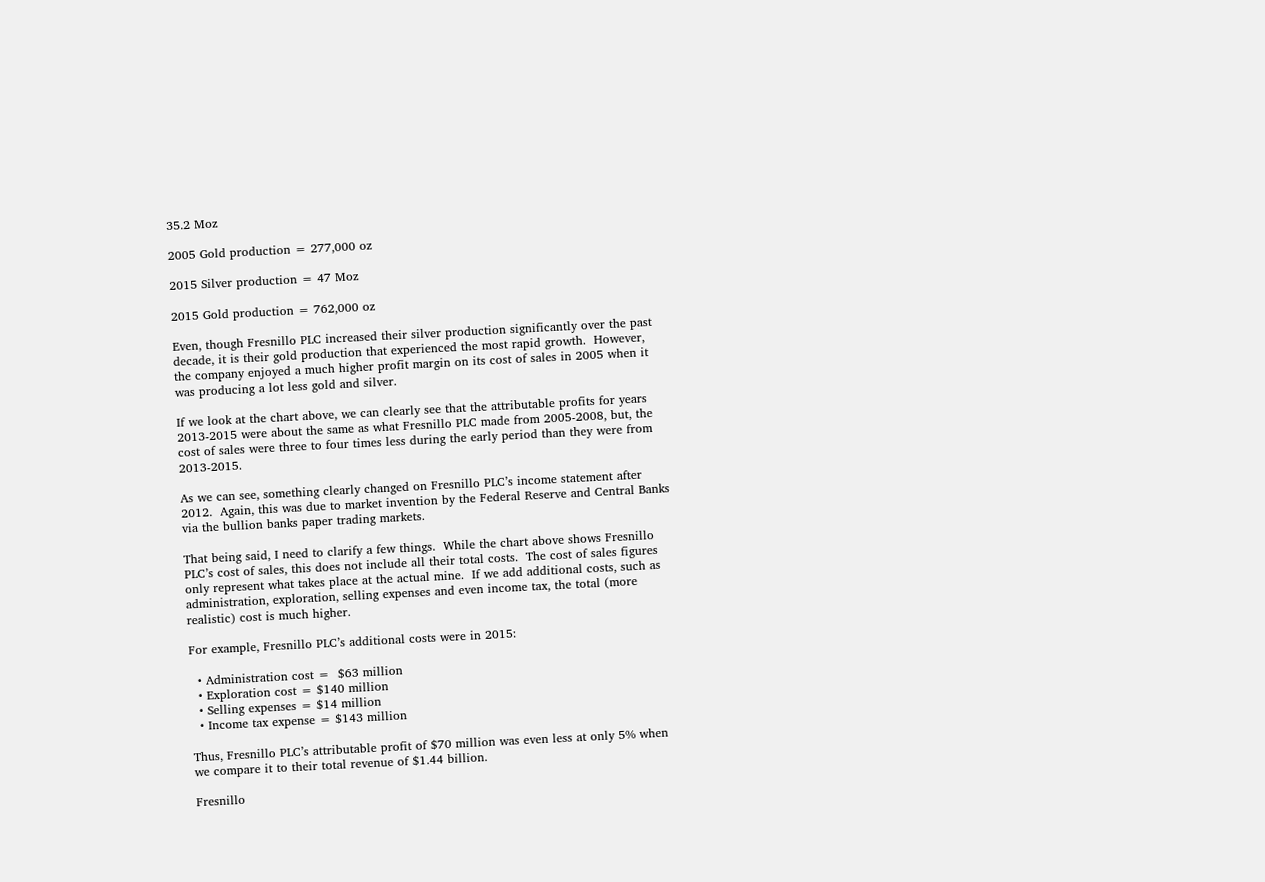35.2 Moz

2005 Gold production = 277,000 oz

2015 Silver production = 47 Moz

2015 Gold production = 762,000 oz

Even, though Fresnillo PLC increased their silver production significantly over the past decade, it is their gold production that experienced the most rapid growth.  However, the company enjoyed a much higher profit margin on its cost of sales in 2005 when it was producing a lot less gold and silver.

If we look at the chart above, we can clearly see that the attributable profits for years 2013-2015 were about the same as what Fresnillo PLC made from 2005-2008, but, the cost of sales were three to four times less during the early period than they were from 2013-2015.

As we can see, something clearly changed on Fresnillo PLC’s income statement after 2012.  Again, this was due to market invention by the Federal Reserve and Central Banks via the bullion banks paper trading markets.

That being said, I need to clarify a few things.  While the chart above shows Fresnillo PLC’s cost of sales, this does not include all their total costs.  The cost of sales figures only represent what takes place at the actual mine.  If we add additional costs, such as administration, exploration, selling expenses and even income tax, the total (more realistic) cost is much higher.

For example, Fresnillo PLC’s additional costs were in 2015:

  • Administration cost =  $63 million
  • Exploration cost = $140 million
  • Selling expenses = $14 million
  • Income tax expense = $143 million

Thus, Fresnillo PLC’s attributable profit of $70 million was even less at only 5% when we compare it to their total revenue of $1.44 billion.

Fresnillo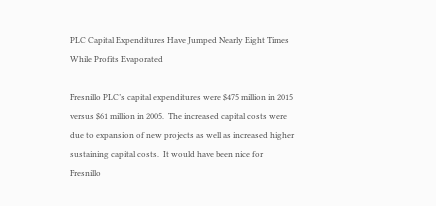PLC Capital Expenditures Have Jumped Nearly Eight Times While Profits Evaporated

Fresnillo PLC’s capital expenditures were $475 million in 2015 versus $61 million in 2005.  The increased capital costs were due to expansion of new projects as well as increased higher sustaining capital costs.  It would have been nice for Fresnillo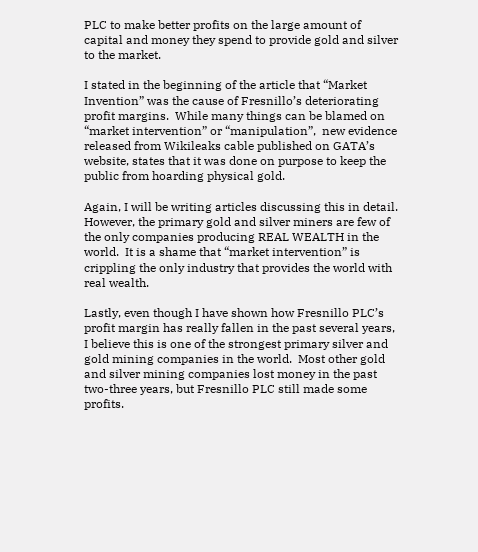PLC to make better profits on the large amount of capital and money they spend to provide gold and silver to the market.

I stated in the beginning of the article that “Market Invention” was the cause of Fresnillo’s deteriorating profit margins.  While many things can be blamed on “market intervention” or “manipulation”,  new evidence released from Wikileaks cable published on GATA’s website, states that it was done on purpose to keep the public from hoarding physical gold.

Again, I will be writing articles discussing this in detail.  However, the primary gold and silver miners are few of the only companies producing REAL WEALTH in the world.  It is a shame that “market intervention” is crippling the only industry that provides the world with real wealth.

Lastly, even though I have shown how Fresnillo PLC’s profit margin has really fallen in the past several years, I believe this is one of the strongest primary silver and gold mining companies in the world.  Most other gold and silver mining companies lost money in the past two-three years, but Fresnillo PLC still made some profits.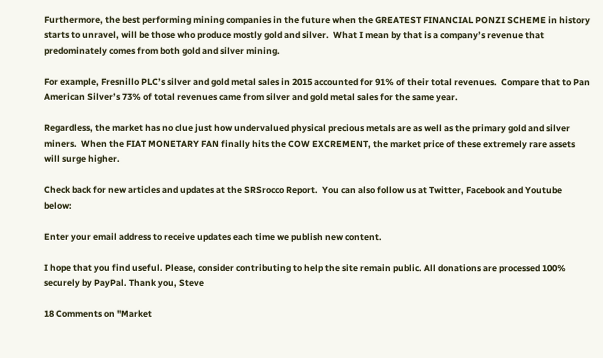Furthermore, the best performing mining companies in the future when the GREATEST FINANCIAL PONZI SCHEME in history starts to unravel, will be those who produce mostly gold and silver.  What I mean by that is a company’s revenue that predominately comes from both gold and silver mining.

For example, Fresnillo PLC’s silver and gold metal sales in 2015 accounted for 91% of their total revenues.  Compare that to Pan American Silver’s 73% of total revenues came from silver and gold metal sales for the same year.

Regardless, the market has no clue just how undervalued physical precious metals are as well as the primary gold and silver miners.  When the FIAT MONETARY FAN finally hits the COW EXCREMENT, the market price of these extremely rare assets will surge higher.

Check back for new articles and updates at the SRSrocco Report.  You can also follow us at Twitter, Facebook and Youtube below:

Enter your email address to receive updates each time we publish new content.

I hope that you find useful. Please, consider contributing to help the site remain public. All donations are processed 100% securely by PayPal. Thank you, Steve

18 Comments on "Market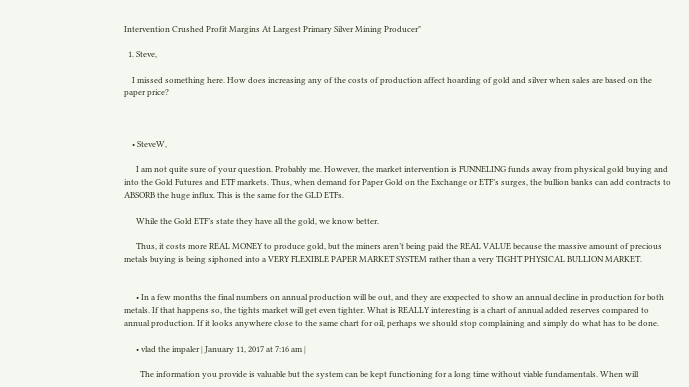Intervention Crushed Profit Margins At Largest Primary Silver Mining Producer"

  1. Steve,

    I missed something here. How does increasing any of the costs of production affect hoarding of gold and silver when sales are based on the paper price?



    • SteveW,

      I am not quite sure of your question. Probably me. However, the market intervention is FUNNELING funds away from physical gold buying and into the Gold Futures and ETF markets. Thus, when demand for Paper Gold on the Exchange or ETF’s surges, the bullion banks can add contracts to ABSORB the huge influx. This is the same for the GLD ETFs.

      While the Gold ETF’s state they have all the gold, we know better.

      Thus, it costs more REAL MONEY to produce gold, but the miners aren’t being paid the REAL VALUE because the massive amount of precious metals buying is being siphoned into a VERY FLEXIBLE PAPER MARKET SYSTEM rather than a very TIGHT PHYSICAL BULLION MARKET.


      • In a few months the final numbers on annual production will be out, and they are exxpected to show an annual decline in production for both metals. If that happens so, the tights market will get even tighter. What is REALLY interesting is a chart of annual added reserves compared to annual production. If it looks anywhere close to the same chart for oil, perhaps we should stop complaining and simply do what has to be done.

      • vlad the impaler | January 11, 2017 at 7:16 am |

        The information you provide is valuable but the system can be kept functioning for a long time without viable fundamentals. When will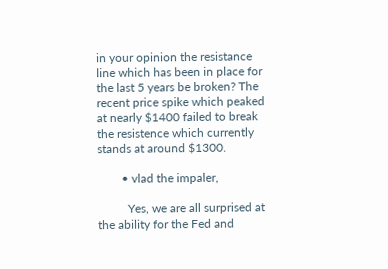in your opinion the resistance line which has been in place for the last 5 years be broken? The recent price spike which peaked at nearly $1400 failed to break the resistence which currently stands at around $1300.

        • vlad the impaler,

          Yes, we are all surprised at the ability for the Fed and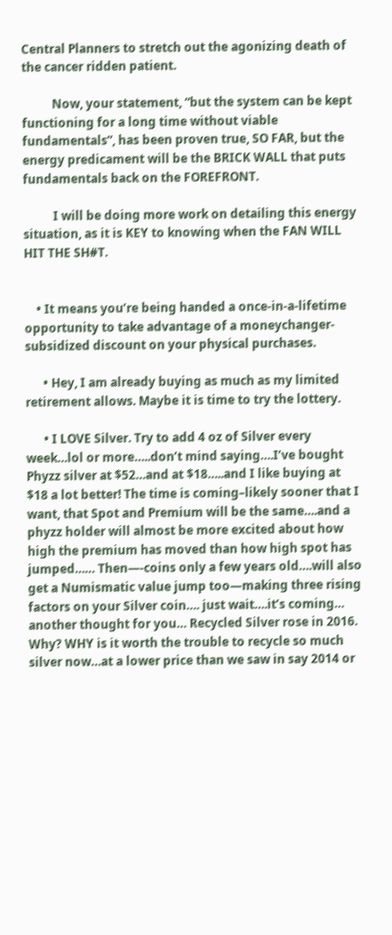Central Planners to stretch out the agonizing death of the cancer ridden patient.

          Now, your statement, “but the system can be kept functioning for a long time without viable fundamentals”, has been proven true, SO FAR, but the energy predicament will be the BRICK WALL that puts fundamentals back on the FOREFRONT.

          I will be doing more work on detailing this energy situation, as it is KEY to knowing when the FAN WILL HIT THE SH#T.


    • It means you’re being handed a once-in-a-lifetime opportunity to take advantage of a moneychanger-subsidized discount on your physical purchases.

      • Hey, I am already buying as much as my limited retirement allows. Maybe it is time to try the lottery.

      • I LOVE Silver. Try to add 4 oz of Silver every week…lol or more…..don’t mind saying….I’ve bought Phyzz silver at $52…and at $18…..and I like buying at $18 a lot better! The time is coming–likely sooner that I want, that Spot and Premium will be the same….and a phyzz holder will almost be more excited about how high the premium has moved than how high spot has jumped…… Then—-coins only a few years old….will also get a Numismatic value jump too—making three rising factors on your Silver coin…. just wait….it’s coming… another thought for you… Recycled Silver rose in 2016. Why? WHY is it worth the trouble to recycle so much silver now…at a lower price than we saw in say 2014 or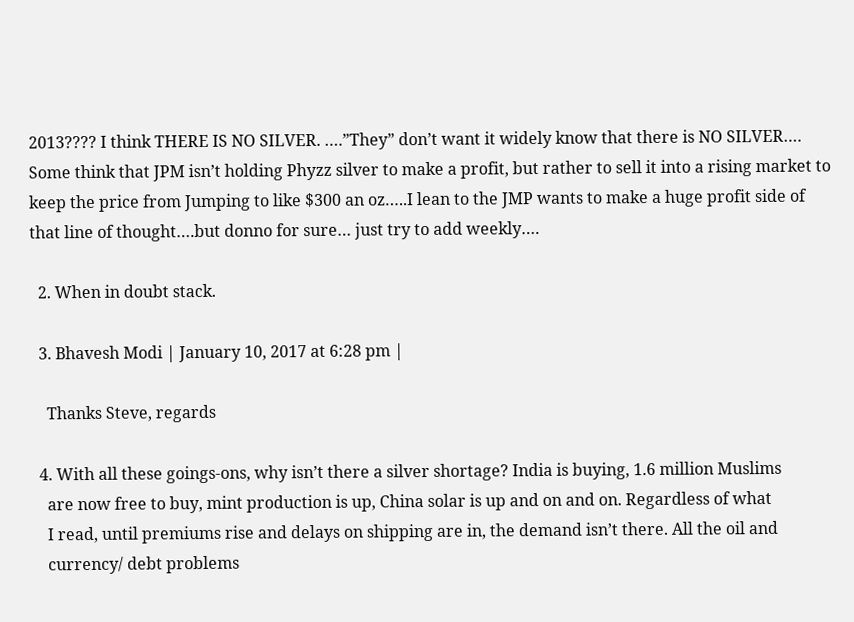2013???? I think THERE IS NO SILVER. ….”They” don’t want it widely know that there is NO SILVER…. Some think that JPM isn’t holding Phyzz silver to make a profit, but rather to sell it into a rising market to keep the price from Jumping to like $300 an oz…..I lean to the JMP wants to make a huge profit side of that line of thought….but donno for sure… just try to add weekly….

  2. When in doubt stack.

  3. Bhavesh Modi | January 10, 2017 at 6:28 pm |

    Thanks Steve, regards

  4. With all these goings-ons, why isn’t there a silver shortage? India is buying, 1.6 million Muslims
    are now free to buy, mint production is up, China solar is up and on and on. Regardless of what
    I read, until premiums rise and delays on shipping are in, the demand isn’t there. All the oil and
    currency/ debt problems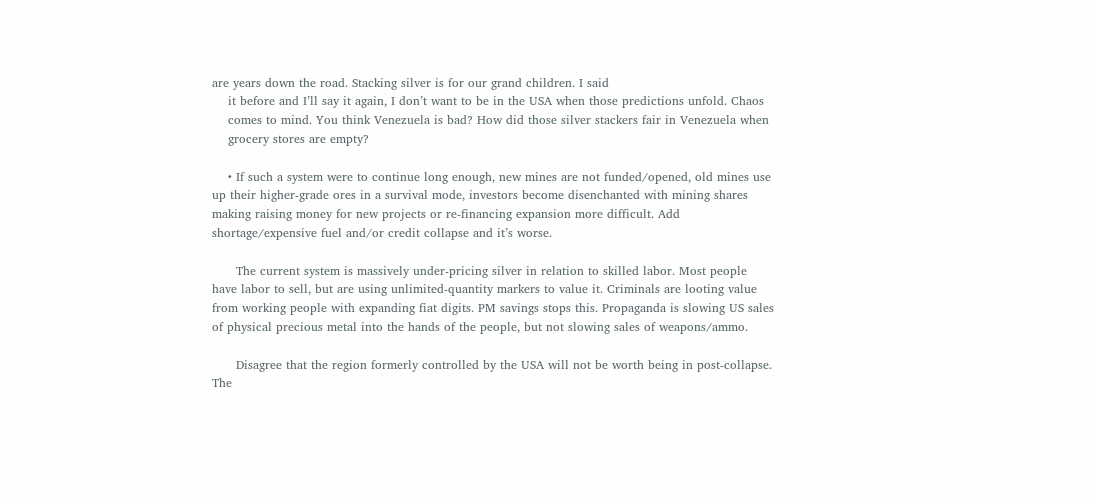are years down the road. Stacking silver is for our grand children. I said
    it before and I’ll say it again, I don’t want to be in the USA when those predictions unfold. Chaos
    comes to mind. You think Venezuela is bad? How did those silver stackers fair in Venezuela when
    grocery stores are empty?

    • If such a system were to continue long enough, new mines are not funded/opened, old mines use up their higher-grade ores in a survival mode, investors become disenchanted with mining shares making raising money for new projects or re-financing expansion more difficult. Add shortage/expensive fuel and/or credit collapse and it’s worse.

      The current system is massively under-pricing silver in relation to skilled labor. Most people have labor to sell, but are using unlimited-quantity markers to value it. Criminals are looting value from working people with expanding fiat digits. PM savings stops this. Propaganda is slowing US sales of physical precious metal into the hands of the people, but not slowing sales of weapons/ammo.

      Disagree that the region formerly controlled by the USA will not be worth being in post-collapse. The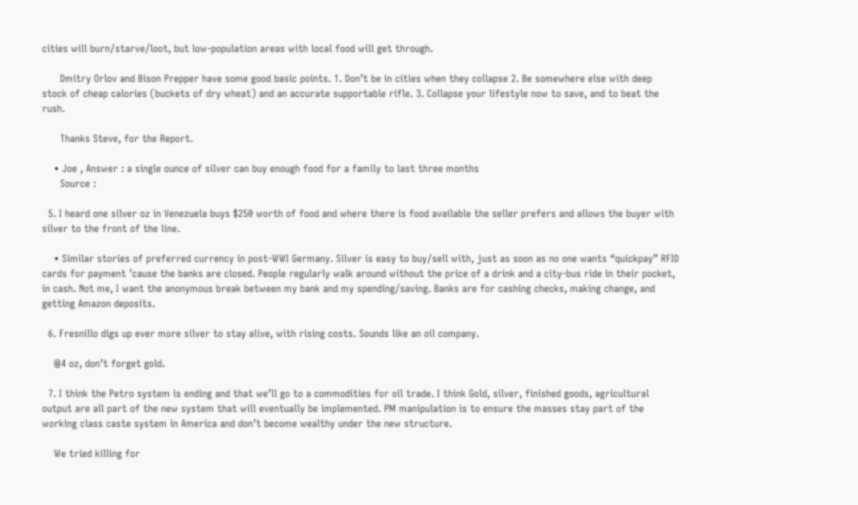cities will burn/starve/loot, but low-population areas with local food will get through.

      Dmitry Orlov and Bison Prepper have some good basic points. 1. Don’t be in cities when they collapse 2. Be somewhere else with deep stock of cheap calories (buckets of dry wheat) and an accurate supportable rifle. 3. Collapse your lifestyle now to save, and to beat the rush.

      Thanks Steve, for the Report.

    • Joe , Answer : a single ounce of silver can buy enough food for a family to last three months
      Source :

  5. I heard one silver oz in Venezuela buys $250 worth of food and where there is food available the seller prefers and allows the buyer with silver to the front of the line.

    • Similar stories of preferred currency in post-WWI Germany. Silver is easy to buy/sell with, just as soon as no one wants “quickpay” RFID cards for payment ’cause the banks are closed. People regularly walk around without the price of a drink and a city-bus ride in their pocket, in cash. Not me, I want the anonymous break between my bank and my spending/saving. Banks are for cashing checks, making change, and getting Amazon deposits.

  6. Fresnillo digs up ever more silver to stay alive, with rising costs. Sounds like an oil company.

    @4 oz, don’t forget gold.

  7. I think the Petro system is ending and that we’ll go to a commodities for oil trade. I think Gold, silver, finished goods, agricultural output are all part of the new system that will eventually be implemented. PM manipulation is to ensure the masses stay part of the working class caste system in America and don’t become wealthy under the new structure.

    We tried killing for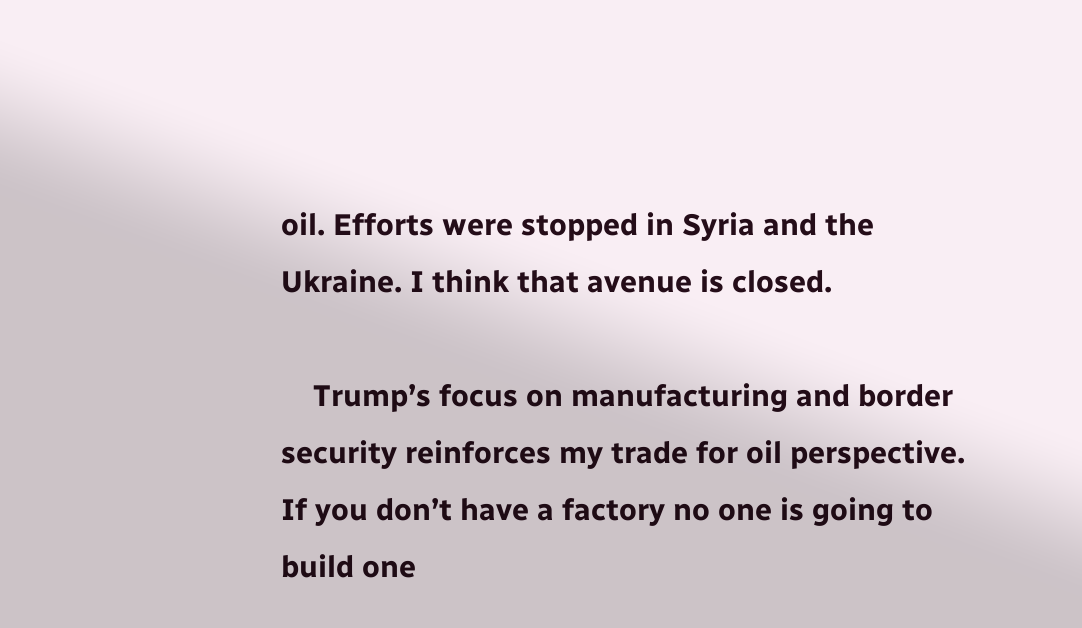oil. Efforts were stopped in Syria and the Ukraine. I think that avenue is closed.

    Trump’s focus on manufacturing and border security reinforces my trade for oil perspective. If you don’t have a factory no one is going to build one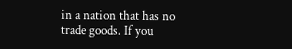in a nation that has no trade goods. If you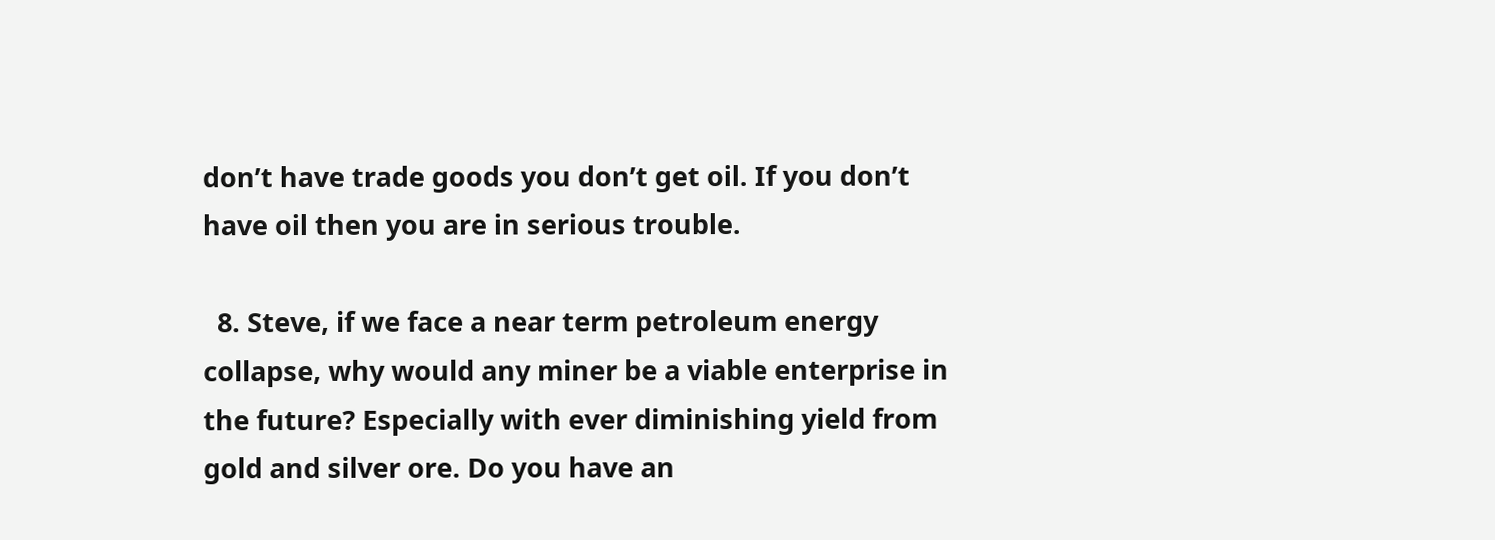don’t have trade goods you don’t get oil. If you don’t have oil then you are in serious trouble.

  8. Steve, if we face a near term petroleum energy collapse, why would any miner be a viable enterprise in the future? Especially with ever diminishing yield from gold and silver ore. Do you have an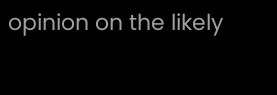opinion on the likely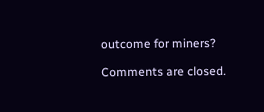outcome for miners?

Comments are closed.